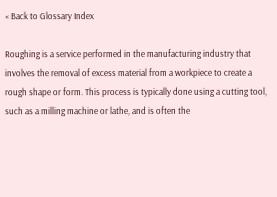« Back to Glossary Index

Roughing is a service performed in the manufacturing industry that involves the removal of excess material from a workpiece to create a rough shape or form. This process is typically done using a cutting tool, such as a milling machine or lathe, and is often the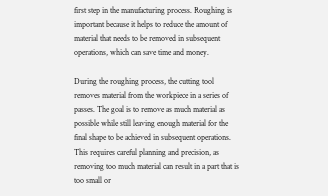first step in the manufacturing process. Roughing is important because it helps to reduce the amount of material that needs to be removed in subsequent operations, which can save time and money.

During the roughing process, the cutting tool removes material from the workpiece in a series of passes. The goal is to remove as much material as possible while still leaving enough material for the final shape to be achieved in subsequent operations. This requires careful planning and precision, as removing too much material can result in a part that is too small or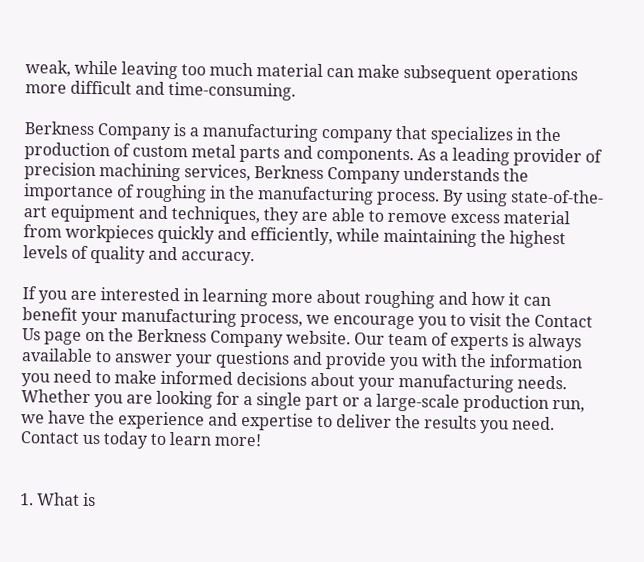weak, while leaving too much material can make subsequent operations more difficult and time-consuming.

Berkness Company is a manufacturing company that specializes in the production of custom metal parts and components. As a leading provider of precision machining services, Berkness Company understands the importance of roughing in the manufacturing process. By using state-of-the-art equipment and techniques, they are able to remove excess material from workpieces quickly and efficiently, while maintaining the highest levels of quality and accuracy.

If you are interested in learning more about roughing and how it can benefit your manufacturing process, we encourage you to visit the Contact Us page on the Berkness Company website. Our team of experts is always available to answer your questions and provide you with the information you need to make informed decisions about your manufacturing needs. Whether you are looking for a single part or a large-scale production run, we have the experience and expertise to deliver the results you need. Contact us today to learn more!


1. What is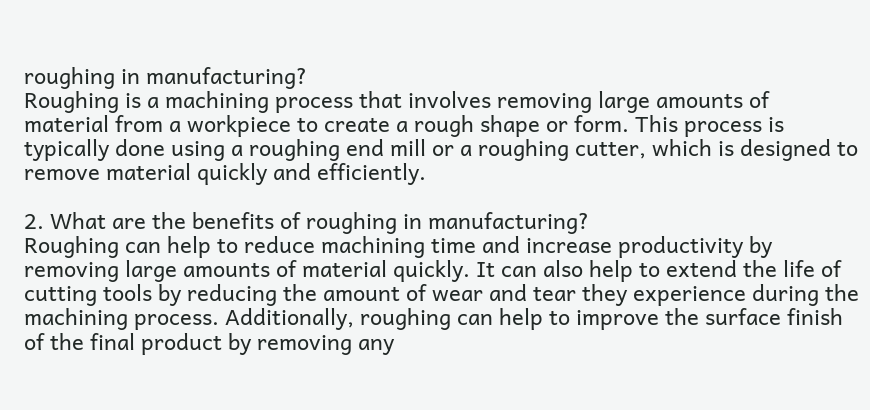roughing in manufacturing?
Roughing is a machining process that involves removing large amounts of material from a workpiece to create a rough shape or form. This process is typically done using a roughing end mill or a roughing cutter, which is designed to remove material quickly and efficiently.

2. What are the benefits of roughing in manufacturing?
Roughing can help to reduce machining time and increase productivity by removing large amounts of material quickly. It can also help to extend the life of cutting tools by reducing the amount of wear and tear they experience during the machining process. Additionally, roughing can help to improve the surface finish of the final product by removing any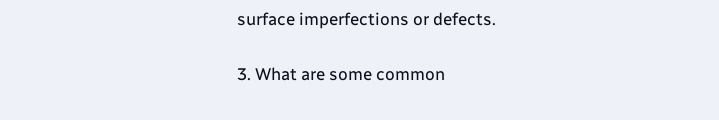surface imperfections or defects.

3. What are some common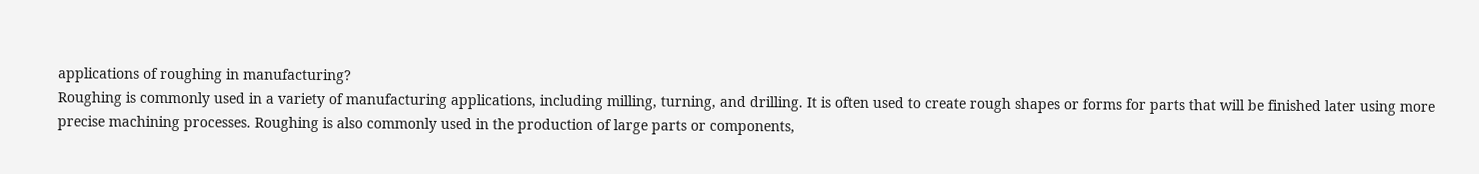applications of roughing in manufacturing?
Roughing is commonly used in a variety of manufacturing applications, including milling, turning, and drilling. It is often used to create rough shapes or forms for parts that will be finished later using more precise machining processes. Roughing is also commonly used in the production of large parts or components,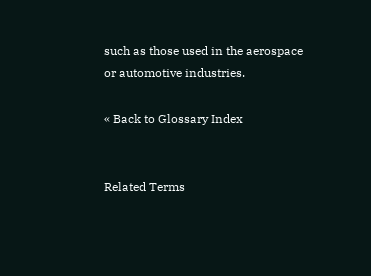such as those used in the aerospace or automotive industries.

« Back to Glossary Index


Related Terms